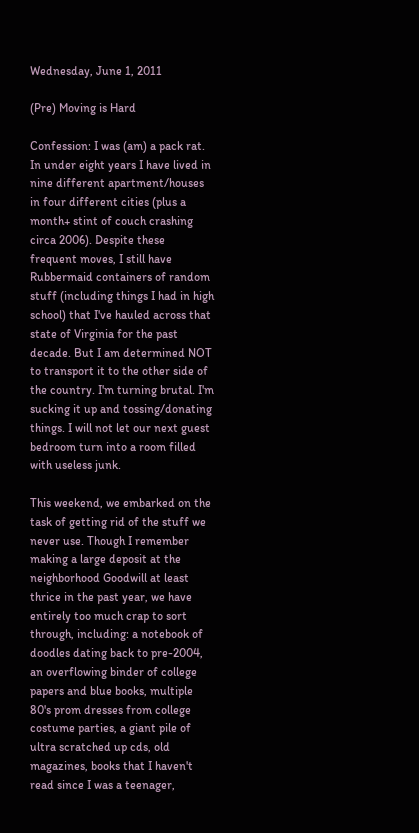Wednesday, June 1, 2011

(Pre) Moving is Hard

Confession: I was (am) a pack rat. In under eight years I have lived in nine different apartment/houses in four different cities (plus a month+ stint of couch crashing circa 2006). Despite these frequent moves, I still have Rubbermaid containers of random stuff (including things I had in high school) that I've hauled across that state of Virginia for the past decade. But I am determined NOT to transport it to the other side of the country. I'm turning brutal. I'm sucking it up and tossing/donating things. I will not let our next guest bedroom turn into a room filled with useless junk.

This weekend, we embarked on the task of getting rid of the stuff we never use. Though I remember making a large deposit at the neighborhood Goodwill at least thrice in the past year, we have entirely too much crap to sort through, including: a notebook of doodles dating back to pre-2004, an overflowing binder of college papers and blue books, multiple 80's prom dresses from college costume parties, a giant pile of ultra scratched up cds, old magazines, books that I haven't read since I was a teenager,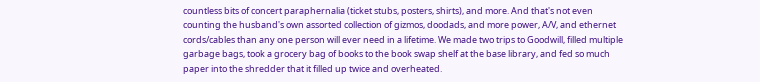countless bits of concert paraphernalia (ticket stubs, posters, shirts), and more. And that's not even counting the husband's own assorted collection of gizmos, doodads, and more power, A/V, and ethernet cords/cables than any one person will ever need in a lifetime. We made two trips to Goodwill, filled multiple garbage bags, took a grocery bag of books to the book swap shelf at the base library, and fed so much paper into the shredder that it filled up twice and overheated.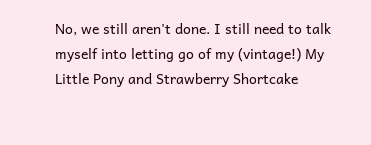No, we still aren't done. I still need to talk myself into letting go of my (vintage!) My Little Pony and Strawberry Shortcake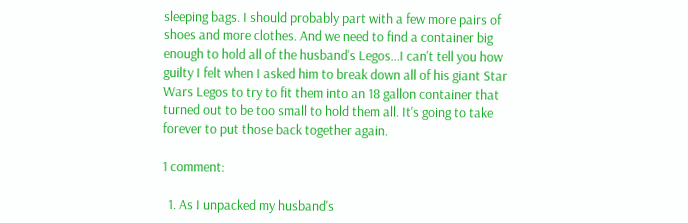sleeping bags. I should probably part with a few more pairs of shoes and more clothes. And we need to find a container big enough to hold all of the husband's Legos...I can't tell you how guilty I felt when I asked him to break down all of his giant Star Wars Legos to try to fit them into an 18 gallon container that turned out to be too small to hold them all. It's going to take forever to put those back together again.

1 comment:

  1. As I unpacked my husband's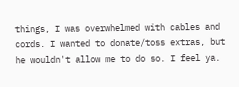things, I was overwhelmed with cables and cords. I wanted to donate/toss extras, but he wouldn't allow me to do so. I feel ya.